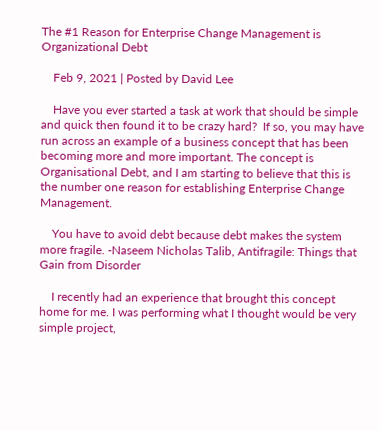The #1 Reason for Enterprise Change Management is Organizational Debt

    Feb 9, 2021 | Posted by David Lee

    Have you ever started a task at work that should be simple and quick then found it to be crazy hard?  If so, you may have run across an example of a business concept that has been becoming more and more important. The concept is Organisational Debt, and I am starting to believe that this is the number one reason for establishing Enterprise Change Management.

    You have to avoid debt because debt makes the system more fragile. -Naseem Nicholas Talib, Antifragile: Things that Gain from Disorder

    I recently had an experience that brought this concept home for me. I was performing what I thought would be very simple project,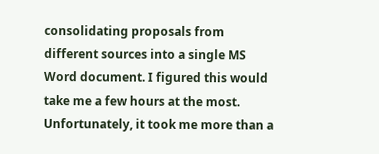consolidating proposals from different sources into a single MS Word document. I figured this would take me a few hours at the most. Unfortunately, it took me more than a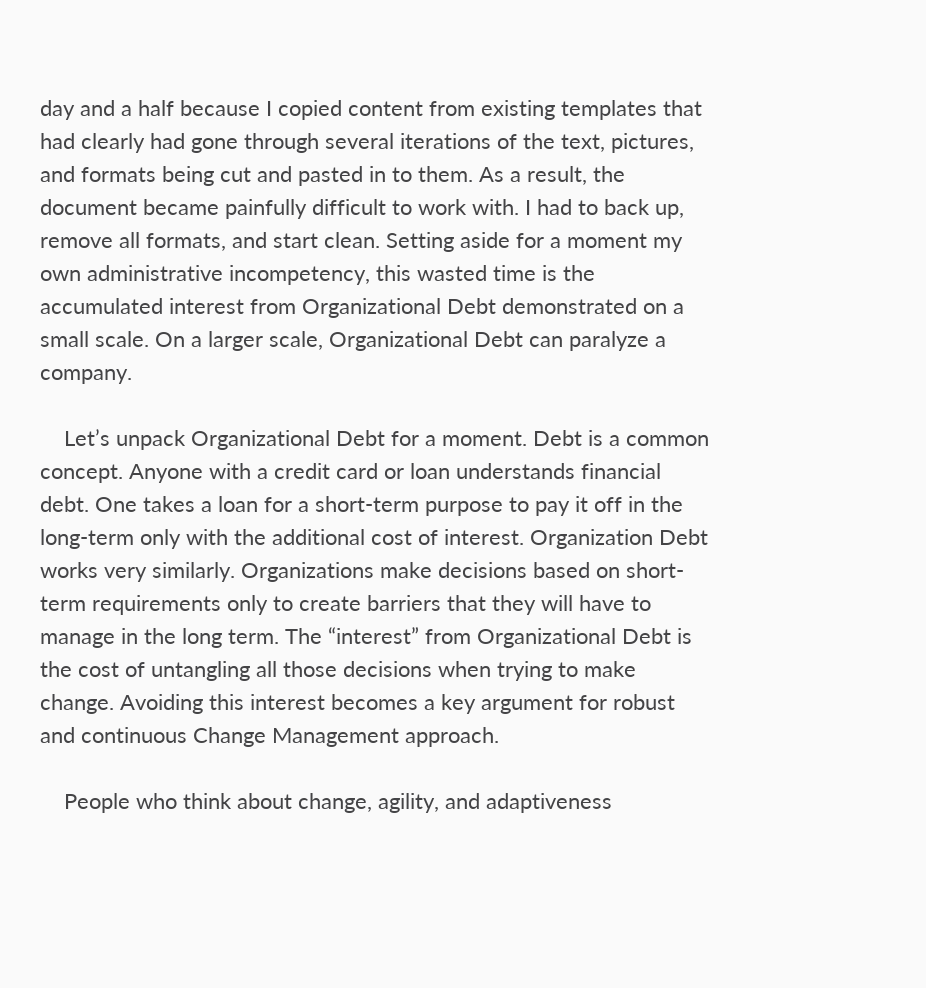day and a half because I copied content from existing templates that had clearly had gone through several iterations of the text, pictures, and formats being cut and pasted in to them. As a result, the document became painfully difficult to work with. I had to back up, remove all formats, and start clean. Setting aside for a moment my own administrative incompetency, this wasted time is the accumulated interest from Organizational Debt demonstrated on a small scale. On a larger scale, Organizational Debt can paralyze a company.

    Let’s unpack Organizational Debt for a moment. Debt is a common concept. Anyone with a credit card or loan understands financial debt. One takes a loan for a short-term purpose to pay it off in the long-term only with the additional cost of interest. Organization Debt works very similarly. Organizations make decisions based on short-term requirements only to create barriers that they will have to manage in the long term. The “interest” from Organizational Debt is the cost of untangling all those decisions when trying to make change. Avoiding this interest becomes a key argument for robust and continuous Change Management approach.

    People who think about change, agility, and adaptiveness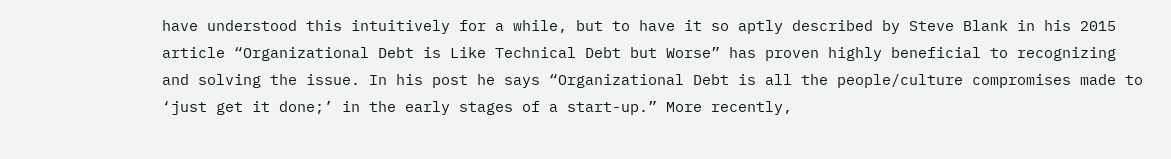have understood this intuitively for a while, but to have it so aptly described by Steve Blank in his 2015 article “Organizational Debt is Like Technical Debt but Worse” has proven highly beneficial to recognizing and solving the issue. In his post he says “Organizational Debt is all the people/culture compromises made to ‘just get it done;’ in the early stages of a start-up.” More recently,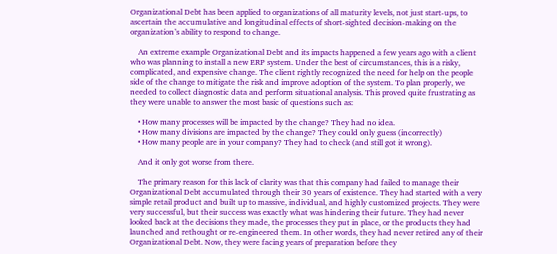Organizational Debt has been applied to organizations of all maturity levels, not just start-ups, to ascertain the accumulative and longitudinal effects of short-sighted decision-making on the organization’s ability to respond to change.

    An extreme example Organizational Debt and its impacts happened a few years ago with a client who was planning to install a new ERP system. Under the best of circumstances, this is a risky, complicated, and expensive change. The client rightly recognized the need for help on the people side of the change to mitigate the risk and improve adoption of the system. To plan properly, we needed to collect diagnostic data and perform situational analysis. This proved quite frustrating as they were unable to answer the most basic of questions such as:

    • How many processes will be impacted by the change? They had no idea.
    • How many divisions are impacted by the change? They could only guess (incorrectly)
    • How many people are in your company? They had to check (and still got it wrong).

    And it only got worse from there.

    The primary reason for this lack of clarity was that this company had failed to manage their Organizational Debt accumulated through their 30 years of existence. They had started with a very simple retail product and built up to massive, individual, and highly customized projects. They were very successful, but their success was exactly what was hindering their future. They had never looked back at the decisions they made, the processes they put in place, or the products they had launched and rethought or re-engineered them. In other words, they had never retired any of their Organizational Debt. Now, they were facing years of preparation before they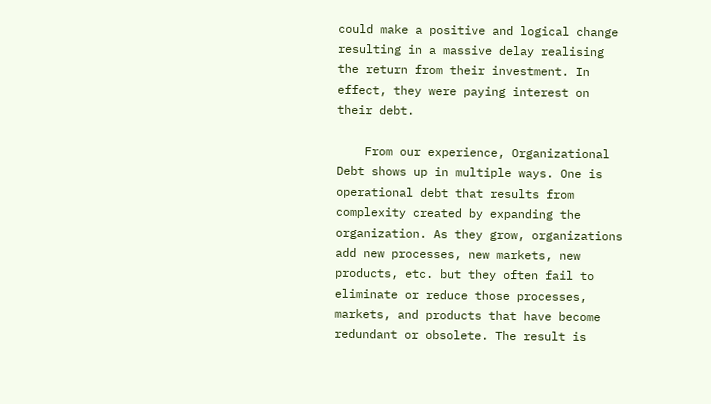could make a positive and logical change resulting in a massive delay realising the return from their investment. In effect, they were paying interest on their debt.

    From our experience, Organizational Debt shows up in multiple ways. One is operational debt that results from complexity created by expanding the organization. As they grow, organizations add new processes, new markets, new products, etc. but they often fail to eliminate or reduce those processes, markets, and products that have become redundant or obsolete. The result is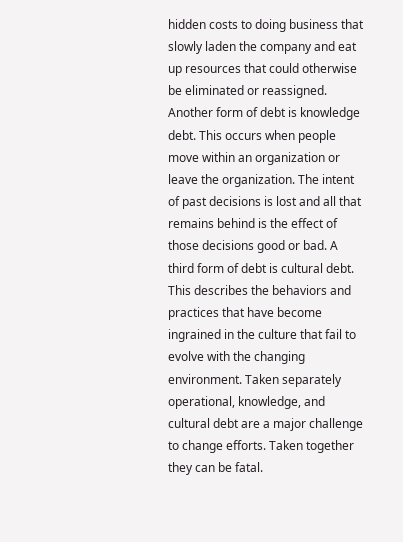hidden costs to doing business that slowly laden the company and eat up resources that could otherwise be eliminated or reassigned. Another form of debt is knowledge debt. This occurs when people move within an organization or leave the organization. The intent of past decisions is lost and all that remains behind is the effect of those decisions good or bad. A third form of debt is cultural debt. This describes the behaviors and practices that have become ingrained in the culture that fail to evolve with the changing environment. Taken separately operational, knowledge, and cultural debt are a major challenge to change efforts. Taken together they can be fatal.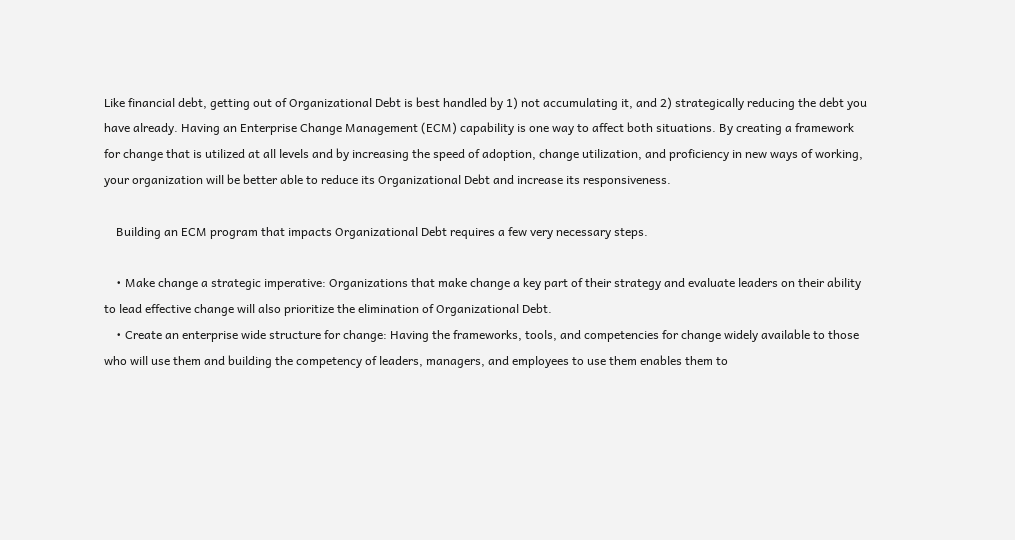Like financial debt, getting out of Organizational Debt is best handled by 1) not accumulating it, and 2) strategically reducing the debt you have already. Having an Enterprise Change Management (ECM) capability is one way to affect both situations. By creating a framework for change that is utilized at all levels and by increasing the speed of adoption, change utilization, and proficiency in new ways of working, your organization will be better able to reduce its Organizational Debt and increase its responsiveness.

    Building an ECM program that impacts Organizational Debt requires a few very necessary steps.

    • Make change a strategic imperative: Organizations that make change a key part of their strategy and evaluate leaders on their ability to lead effective change will also prioritize the elimination of Organizational Debt.
    • Create an enterprise wide structure for change: Having the frameworks, tools, and competencies for change widely available to those who will use them and building the competency of leaders, managers, and employees to use them enables them to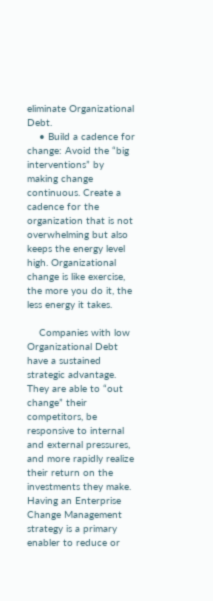eliminate Organizational Debt.
    • Build a cadence for change: Avoid the “big interventions” by making change continuous. Create a cadence for the organization that is not overwhelming but also keeps the energy level high. Organizational change is like exercise, the more you do it, the less energy it takes.

    Companies with low Organizational Debt have a sustained strategic advantage. They are able to “out change” their competitors, be responsive to internal and external pressures, and more rapidly realize their return on the investments they make. Having an Enterprise Change Management strategy is a primary enabler to reduce or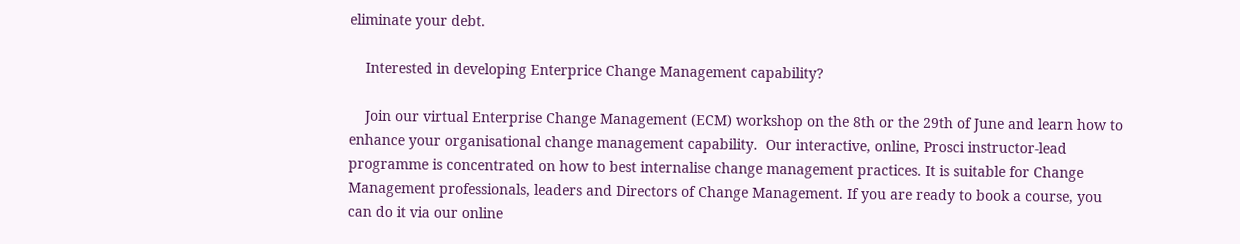eliminate your debt.

    Interested in developing Enterprice Change Management capability?

    Join our virtual Enterprise Change Management (ECM) workshop on the 8th or the 29th of June and learn how to enhance your organisational change management capability.  Our interactive, online, Prosci instructor-lead programme is concentrated on how to best internalise change management practices. It is suitable for Change Management professionals, leaders and Directors of Change Management. If you are ready to book a course, you can do it via our online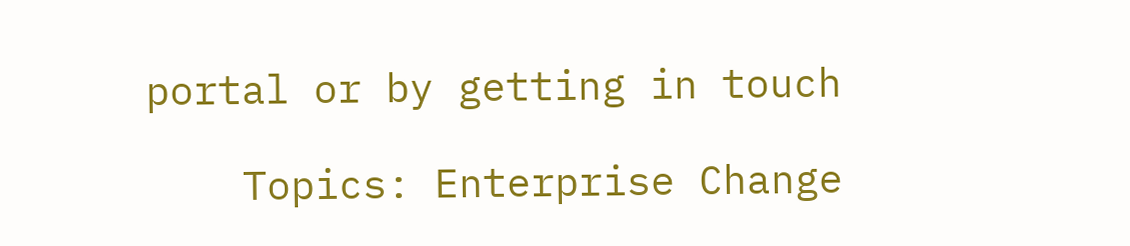portal or by getting in touch

    Topics: Enterprise Change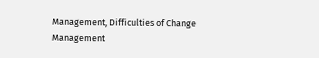Management, Difficulties of Change Management